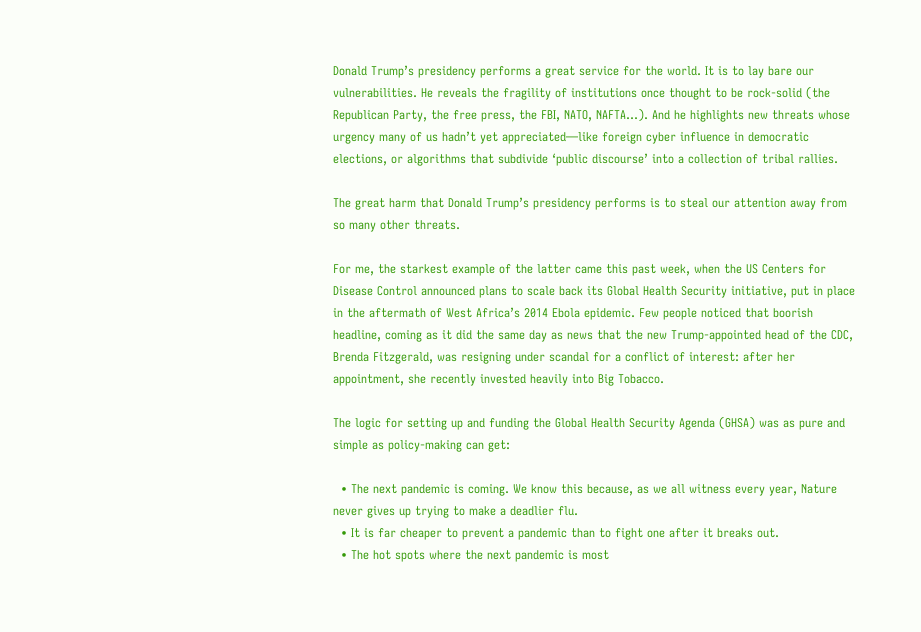Donald Trump’s presidency performs a great service for the world. It is to lay bare our vulnerabilities. He reveals the fragility of institutions once thought to be rock-solid (the Republican Party, the free press, the FBI, NATO, NAFTA…). And he highlights new threats whose urgency many of us hadn’t yet appreciated—like foreign cyber influence in democratic elections, or algorithms that subdivide ‘public discourse’ into a collection of tribal rallies.

The great harm that Donald Trump’s presidency performs is to steal our attention away from so many other threats.

For me, the starkest example of the latter came this past week, when the US Centers for Disease Control announced plans to scale back its Global Health Security initiative, put in place in the aftermath of West Africa’s 2014 Ebola epidemic. Few people noticed that boorish headline, coming as it did the same day as news that the new Trump-appointed head of the CDC, Brenda Fitzgerald, was resigning under scandal for a conflict of interest: after her appointment, she recently invested heavily into Big Tobacco.

The logic for setting up and funding the Global Health Security Agenda (GHSA) was as pure and simple as policy-making can get:

  • The next pandemic is coming. We know this because, as we all witness every year, Nature never gives up trying to make a deadlier flu.
  • It is far cheaper to prevent a pandemic than to fight one after it breaks out.
  • The hot spots where the next pandemic is most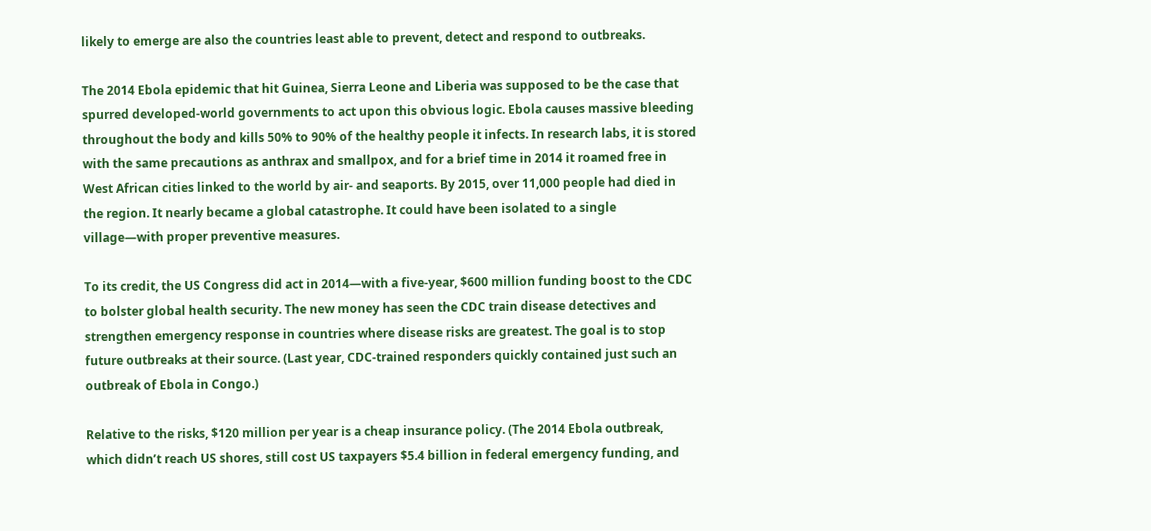likely to emerge are also the countries least able to prevent, detect and respond to outbreaks.

The 2014 Ebola epidemic that hit Guinea, Sierra Leone and Liberia was supposed to be the case that spurred developed-world governments to act upon this obvious logic. Ebola causes massive bleeding throughout the body and kills 50% to 90% of the healthy people it infects. In research labs, it is stored with the same precautions as anthrax and smallpox, and for a brief time in 2014 it roamed free in West African cities linked to the world by air- and seaports. By 2015, over 11,000 people had died in the region. It nearly became a global catastrophe. It could have been isolated to a single village—with proper preventive measures.

To its credit, the US Congress did act in 2014—with a five-year, $600 million funding boost to the CDC to bolster global health security. The new money has seen the CDC train disease detectives and strengthen emergency response in countries where disease risks are greatest. The goal is to stop future outbreaks at their source. (Last year, CDC-trained responders quickly contained just such an outbreak of Ebola in Congo.)

Relative to the risks, $120 million per year is a cheap insurance policy. (The 2014 Ebola outbreak, which didn’t reach US shores, still cost US taxpayers $5.4 billion in federal emergency funding, and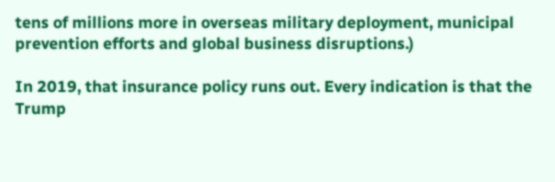tens of millions more in overseas military deployment, municipal prevention efforts and global business disruptions.)

In 2019, that insurance policy runs out. Every indication is that the Trump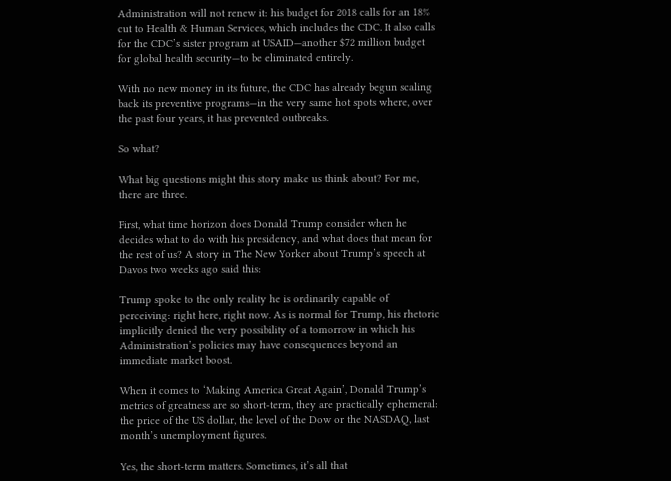Administration will not renew it: his budget for 2018 calls for an 18% cut to Health & Human Services, which includes the CDC. It also calls for the CDC’s sister program at USAID—another $72 million budget for global health security—to be eliminated entirely.

With no new money in its future, the CDC has already begun scaling back its preventive programs—in the very same hot spots where, over the past four years, it has prevented outbreaks.

So what?

What big questions might this story make us think about? For me, there are three.

First, what time horizon does Donald Trump consider when he decides what to do with his presidency, and what does that mean for the rest of us? A story in The New Yorker about Trump’s speech at Davos two weeks ago said this:

Trump spoke to the only reality he is ordinarily capable of perceiving: right here, right now. As is normal for Trump, his rhetoric implicitly denied the very possibility of a tomorrow in which his Administration’s policies may have consequences beyond an immediate market boost.

When it comes to ‘Making America Great Again’, Donald Trump’s metrics of greatness are so short-term, they are practically ephemeral: the price of the US dollar, the level of the Dow or the NASDAQ, last month’s unemployment figures.

Yes, the short-term matters. Sometimes, it’s all that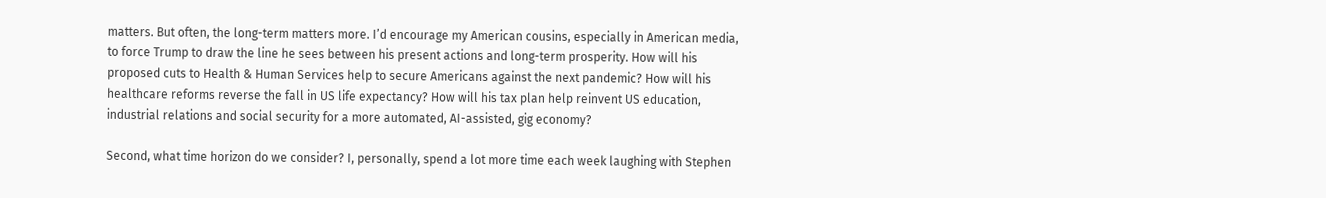matters. But often, the long-term matters more. I’d encourage my American cousins, especially in American media, to force Trump to draw the line he sees between his present actions and long-term prosperity. How will his proposed cuts to Health & Human Services help to secure Americans against the next pandemic? How will his healthcare reforms reverse the fall in US life expectancy? How will his tax plan help reinvent US education, industrial relations and social security for a more automated, AI-assisted, gig economy?

Second, what time horizon do we consider? I, personally, spend a lot more time each week laughing with Stephen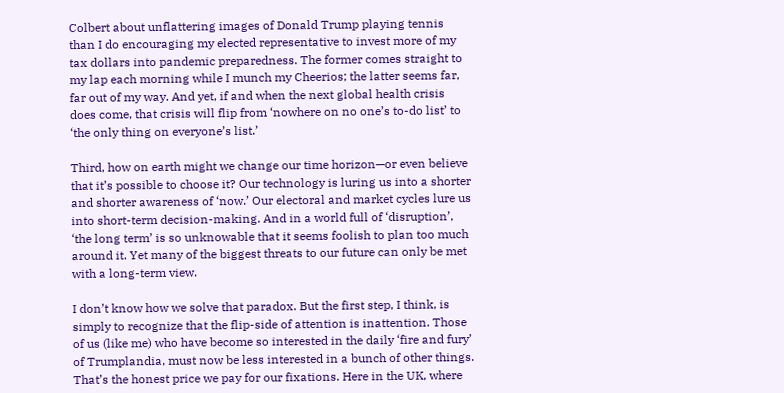Colbert about unflattering images of Donald Trump playing tennis than I do encouraging my elected representative to invest more of my tax dollars into pandemic preparedness. The former comes straight to my lap each morning while I munch my Cheerios; the latter seems far, far out of my way. And yet, if and when the next global health crisis does come, that crisis will flip from ‘nowhere on no one’s to-do list’ to ‘the only thing on everyone’s list.’

Third, how on earth might we change our time horizon—or even believe that it’s possible to choose it? Our technology is luring us into a shorter and shorter awareness of ‘now.’ Our electoral and market cycles lure us into short-term decision-making. And in a world full of ‘disruption’, ‘the long term’ is so unknowable that it seems foolish to plan too much around it. Yet many of the biggest threats to our future can only be met with a long-term view.

I don’t know how we solve that paradox. But the first step, I think, is simply to recognize that the flip-side of attention is inattention. Those of us (like me) who have become so interested in the daily ‘fire and fury’ of Trumplandia, must now be less interested in a bunch of other things. That’s the honest price we pay for our fixations. Here in the UK, where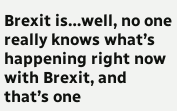Brexit is…well, no one really knows what’s happening right now with Brexit, and that’s one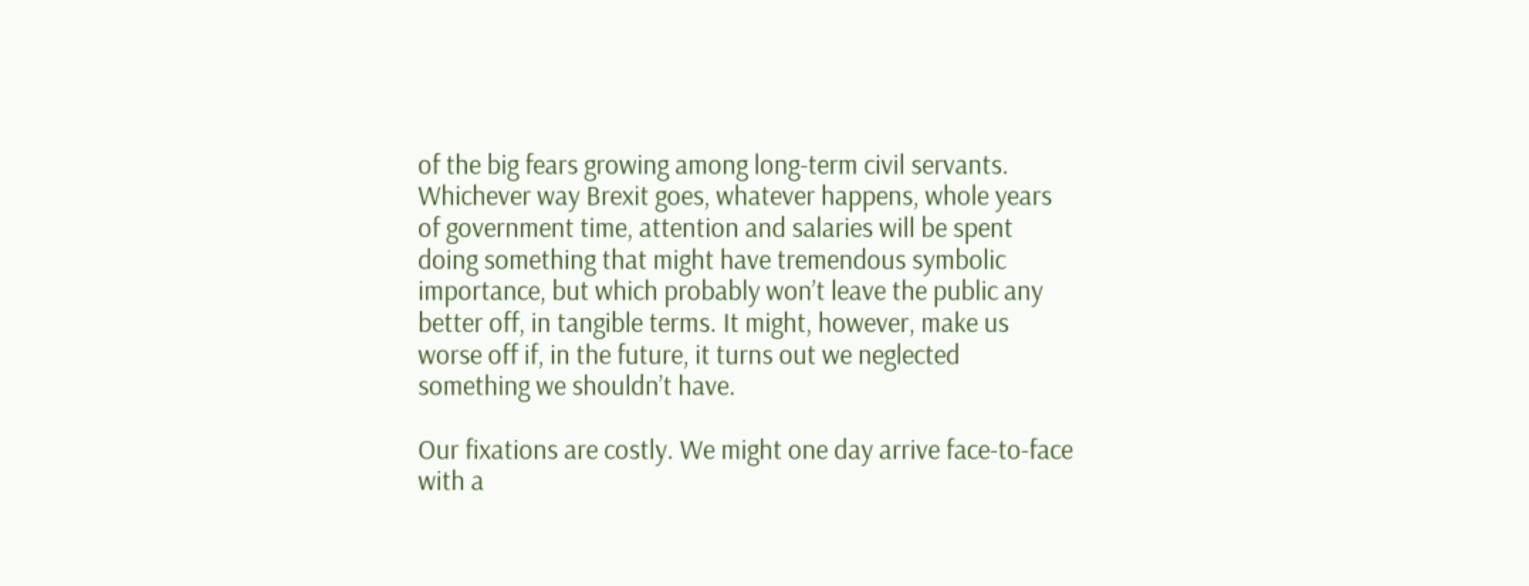of the big fears growing among long-term civil servants. Whichever way Brexit goes, whatever happens, whole years of government time, attention and salaries will be spent doing something that might have tremendous symbolic importance, but which probably won’t leave the public any better off, in tangible terms. It might, however, make us worse off if, in the future, it turns out we neglected something we shouldn’t have.

Our fixations are costly. We might one day arrive face-to-face with a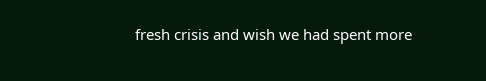fresh crisis and wish we had spent more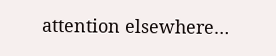attention elsewhere…